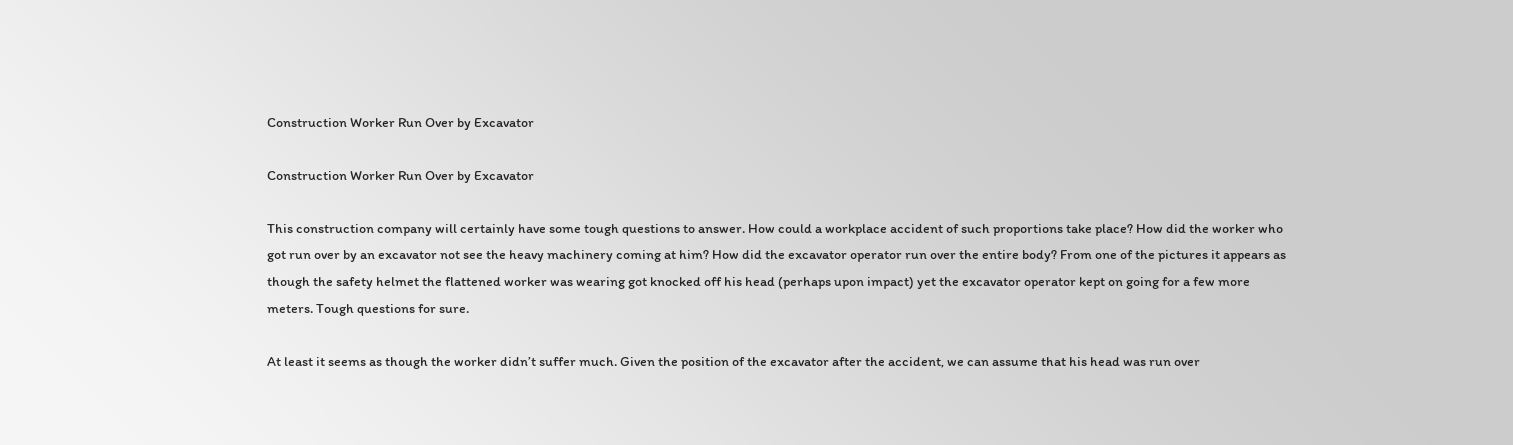Construction Worker Run Over by Excavator

Construction Worker Run Over by Excavator

This construction company will certainly have some tough questions to answer. How could a workplace accident of such proportions take place? How did the worker who got run over by an excavator not see the heavy machinery coming at him? How did the excavator operator run over the entire body? From one of the pictures it appears as though the safety helmet the flattened worker was wearing got knocked off his head (perhaps upon impact) yet the excavator operator kept on going for a few more meters. Tough questions for sure.

At least it seems as though the worker didn’t suffer much. Given the position of the excavator after the accident, we can assume that his head was run over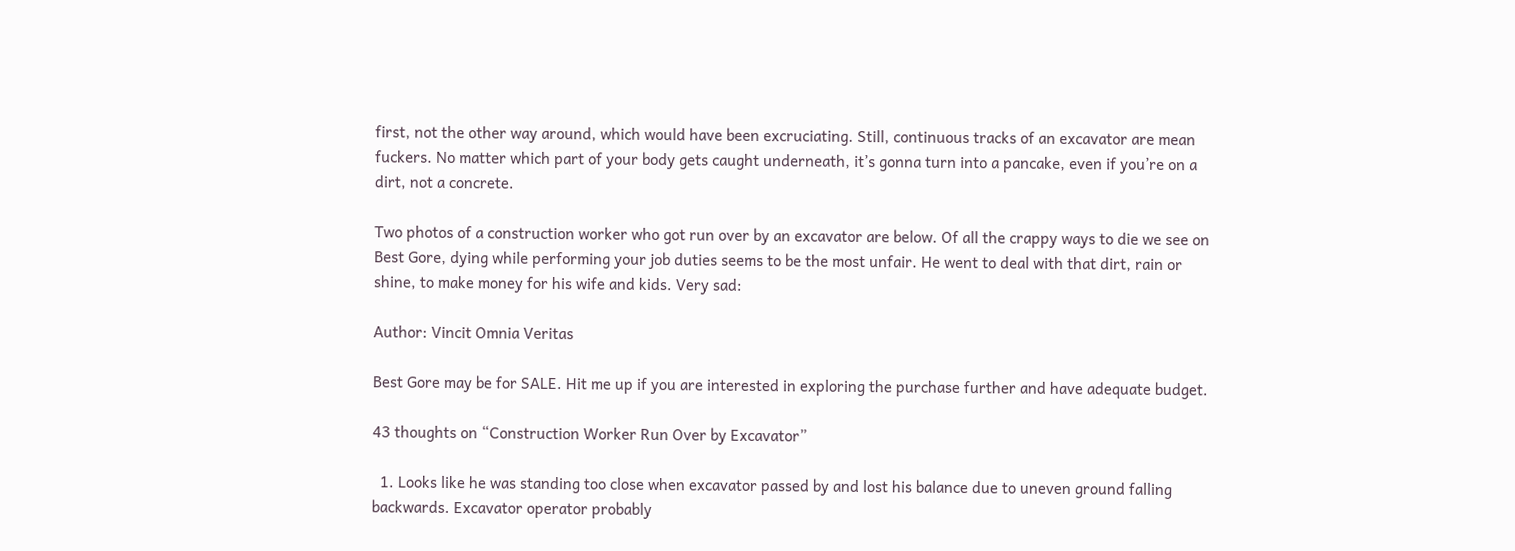first, not the other way around, which would have been excruciating. Still, continuous tracks of an excavator are mean fuckers. No matter which part of your body gets caught underneath, it’s gonna turn into a pancake, even if you’re on a dirt, not a concrete.

Two photos of a construction worker who got run over by an excavator are below. Of all the crappy ways to die we see on Best Gore, dying while performing your job duties seems to be the most unfair. He went to deal with that dirt, rain or shine, to make money for his wife and kids. Very sad:

Author: Vincit Omnia Veritas

Best Gore may be for SALE. Hit me up if you are interested in exploring the purchase further and have adequate budget.

43 thoughts on “Construction Worker Run Over by Excavator”

  1. Looks like he was standing too close when excavator passed by and lost his balance due to uneven ground falling backwards. Excavator operator probably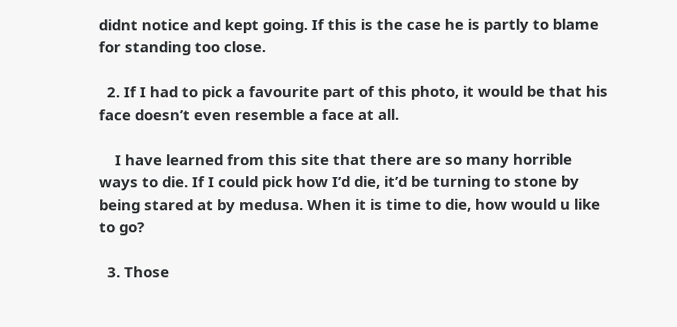didnt notice and kept going. If this is the case he is partly to blame for standing too close.

  2. If I had to pick a favourite part of this photo, it would be that his face doesn’t even resemble a face at all.

    I have learned from this site that there are so many horrible ways to die. If I could pick how I’d die, it’d be turning to stone by being stared at by medusa. When it is time to die, how would u like to go?

  3. Those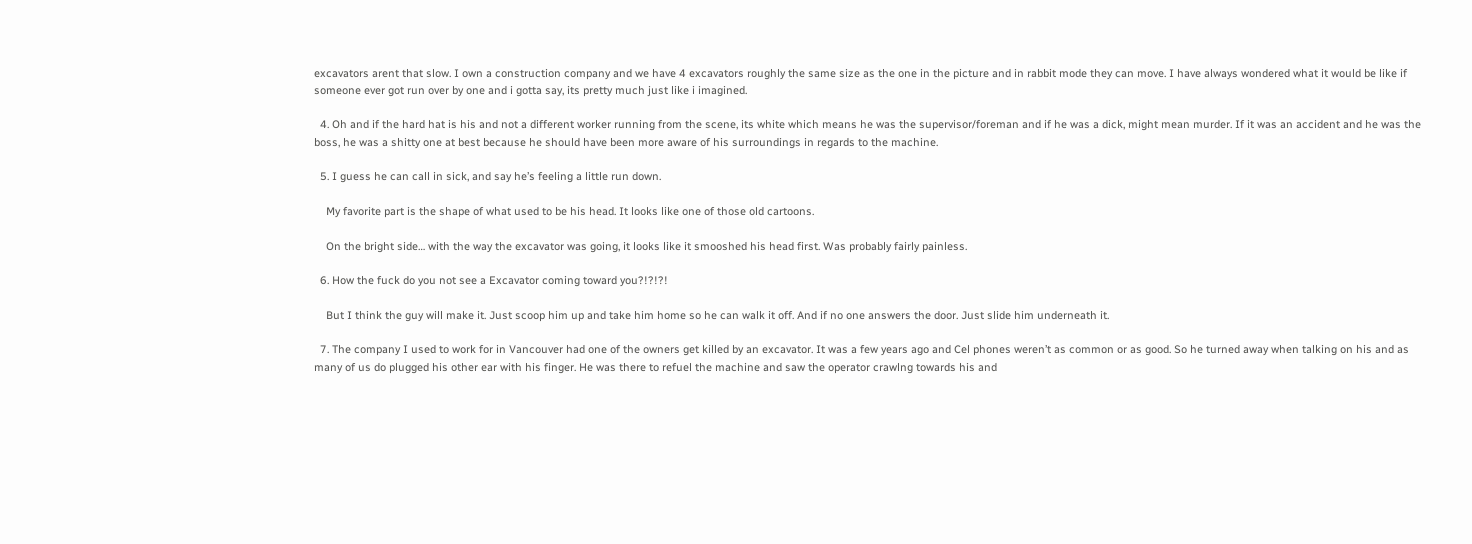excavators arent that slow. I own a construction company and we have 4 excavators roughly the same size as the one in the picture and in rabbit mode they can move. I have always wondered what it would be like if someone ever got run over by one and i gotta say, its pretty much just like i imagined.

  4. Oh and if the hard hat is his and not a different worker running from the scene, its white which means he was the supervisor/foreman and if he was a dick, might mean murder. If it was an accident and he was the boss, he was a shitty one at best because he should have been more aware of his surroundings in regards to the machine.

  5. I guess he can call in sick, and say he’s feeling a little run down.

    My favorite part is the shape of what used to be his head. It looks like one of those old cartoons.

    On the bright side… with the way the excavator was going, it looks like it smooshed his head first. Was probably fairly painless.

  6. How the fuck do you not see a Excavator coming toward you?!?!?!

    But I think the guy will make it. Just scoop him up and take him home so he can walk it off. And if no one answers the door. Just slide him underneath it.

  7. The company I used to work for in Vancouver had one of the owners get killed by an excavator. It was a few years ago and Cel phones weren’t as common or as good. So he turned away when talking on his and as many of us do plugged his other ear with his finger. He was there to refuel the machine and saw the operator crawlng towards his and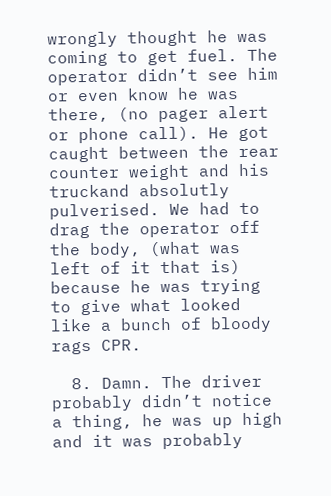wrongly thought he was coming to get fuel. The operator didn’t see him or even know he was there, (no pager alert or phone call). He got caught between the rear counter weight and his truckand absolutly pulverised. We had to drag the operator off the body, (what was left of it that is) because he was trying to give what looked like a bunch of bloody rags CPR.

  8. Damn. The driver probably didn’t notice a thing, he was up high and it was probably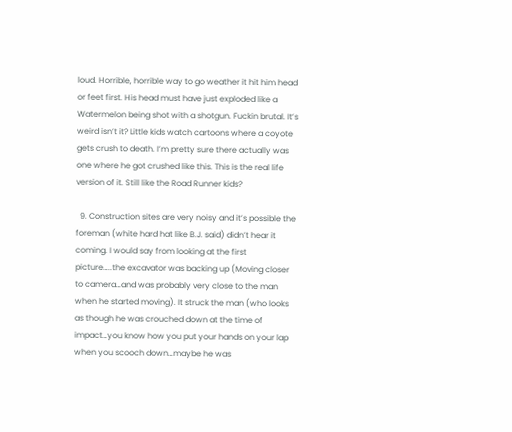loud. Horrible, horrible way to go weather it hit him head or feet first. His head must have just exploded like a Watermelon being shot with a shotgun. Fuckin brutal. It’s weird isn’t it? Little kids watch cartoons where a coyote gets crush to death. I’m pretty sure there actually was one where he got crushed like this. This is the real life version of it. Still like the Road Runner kids?

  9. Construction sites are very noisy and it’s possible the foreman (white hard hat like B.J. said) didn’t hear it coming. I would say from looking at the first picture…..the excavator was backing up (Moving closer to camera…and was probably very close to the man when he started moving). It struck the man (who looks as though he was crouched down at the time of impact…you know how you put your hands on your lap when you scooch down…maybe he was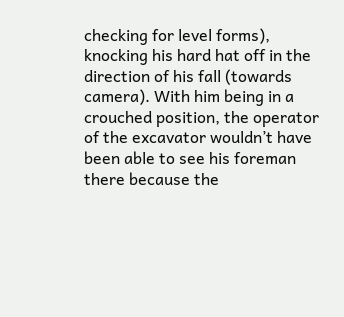checking for level forms), knocking his hard hat off in the direction of his fall (towards camera). With him being in a crouched position, the operator of the excavator wouldn’t have been able to see his foreman there because the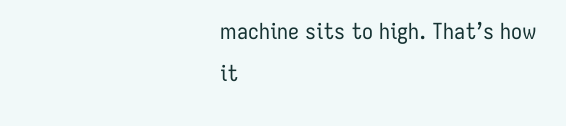machine sits to high. That’s how it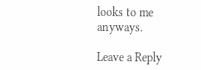looks to me anyways.

Leave a Reply